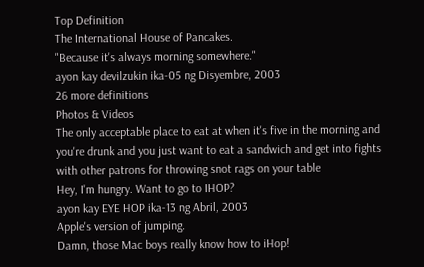Top Definition
The International House of Pancakes.
"Because it's always morning somewhere."
ayon kay devilzukin ika-05 ng Disyembre, 2003
26 more definitions
Photos & Videos
The only acceptable place to eat at when it's five in the morning and you're drunk and you just want to eat a sandwich and get into fights with other patrons for throwing snot rags on your table
Hey, I'm hungry. Want to go to IHOP?
ayon kay EYE HOP ika-13 ng Abril, 2003
Apple's version of jumping.
Damn, those Mac boys really know how to iHop!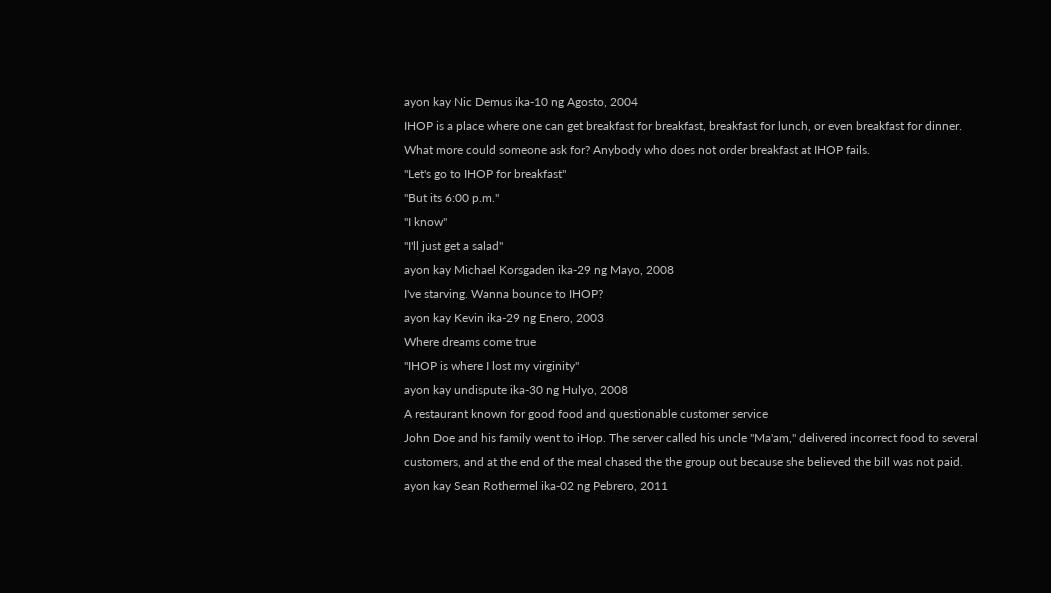ayon kay Nic Demus ika-10 ng Agosto, 2004
IHOP is a place where one can get breakfast for breakfast, breakfast for lunch, or even breakfast for dinner. What more could someone ask for? Anybody who does not order breakfast at IHOP fails.
"Let's go to IHOP for breakfast"
"But its 6:00 p.m."
"I know"
"I'll just get a salad"
ayon kay Michael Korsgaden ika-29 ng Mayo, 2008
I've starving. Wanna bounce to IHOP?
ayon kay Kevin ika-29 ng Enero, 2003
Where dreams come true
"IHOP is where I lost my virginity"
ayon kay undispute ika-30 ng Hulyo, 2008
A restaurant known for good food and questionable customer service
John Doe and his family went to iHop. The server called his uncle "Ma'am," delivered incorrect food to several customers, and at the end of the meal chased the the group out because she believed the bill was not paid.
ayon kay Sean Rothermel ika-02 ng Pebrero, 2011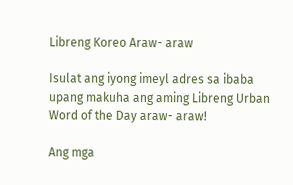Libreng Koreo Araw- araw

Isulat ang iyong imeyl adres sa ibaba upang makuha ang aming Libreng Urban Word of the Day araw- araw!

Ang mga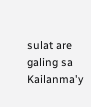sulat are galing sa Kailanma'y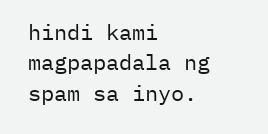hindi kami magpapadala ng spam sa inyo.